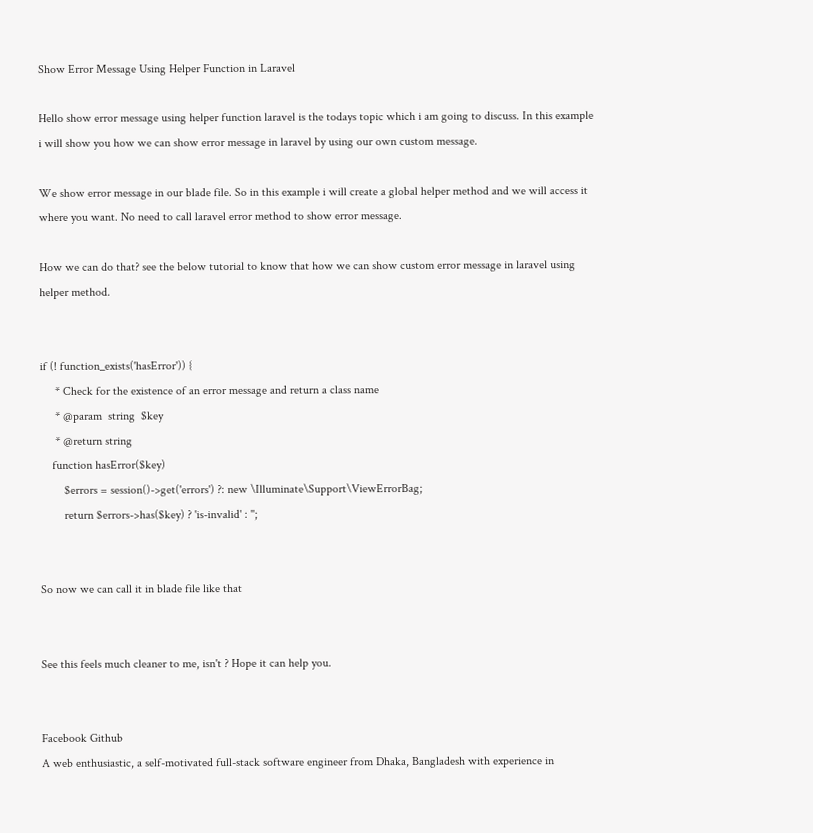Show Error Message Using Helper Function in Laravel

Hello show error message using helper function laravel is the todays topic which i am going to discuss. In this example i will show you how we can show error message in laravel by using our own custom message.

We show error message in our blade file. So in this example i will create a global helper method and we will access it where you want. No need to call laravel error method to show error message.

How we can do that? see the below tutorial to know that how we can show custom error message in laravel using helper method.


if (! function_exists('hasError')) {
     * Check for the existence of an error message and return a class name
     * @param  string  $key
     * @return string
    function hasError($key)
        $errors = session()->get('errors') ?: new \Illuminate\Support\ViewErrorBag;
        return $errors->has($key) ? 'is-invalid' : '';


So now we can call it in blade file like that


See this feels much cleaner to me, isn't ? Hope it can help you.


Facebook Github
A web enthusiastic, a self-motivated full-stack software engineer from Dhaka, Bangladesh with experience in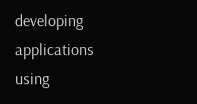developing applications using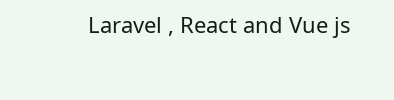Laravel , React and Vue js